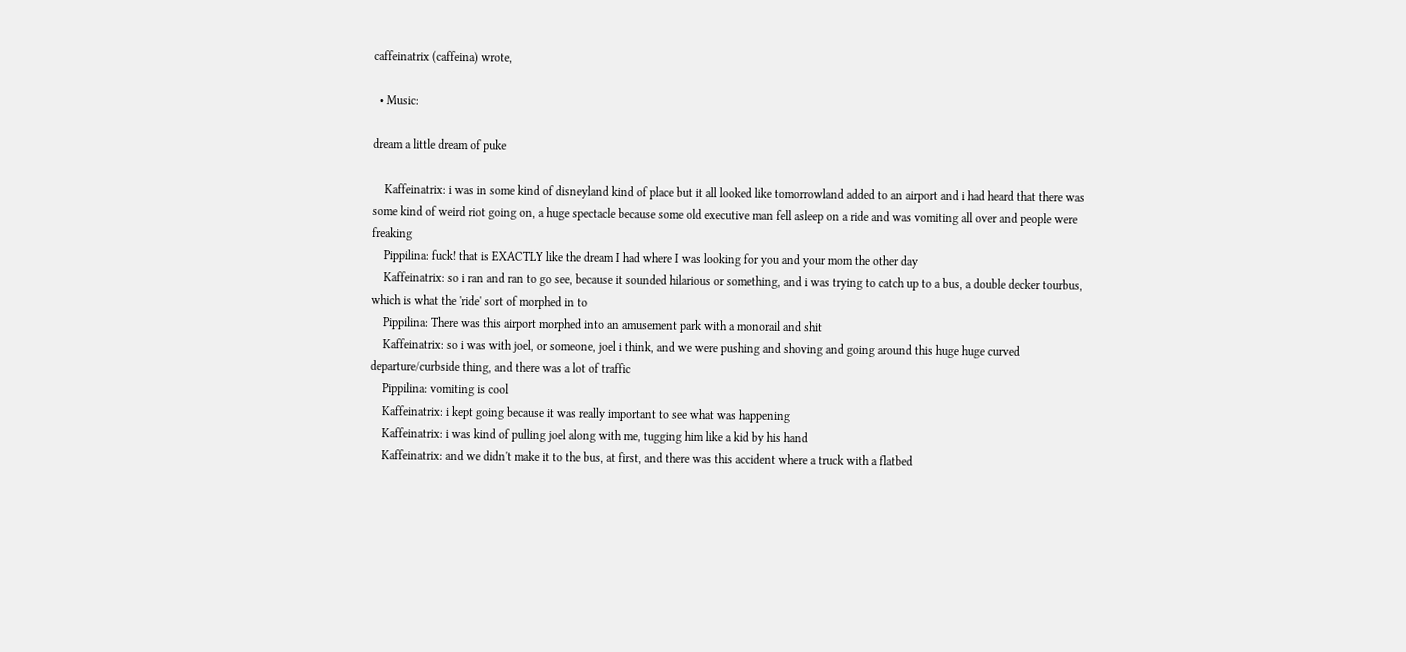caffeinatrix (caffeina) wrote,

  • Music:

dream a little dream of puke

    Kaffeinatrix: i was in some kind of disneyland kind of place but it all looked like tomorrowland added to an airport and i had heard that there was some kind of weird riot going on, a huge spectacle because some old executive man fell asleep on a ride and was vomiting all over and people were freaking
    Pippilina: fuck! that is EXACTLY like the dream I had where I was looking for you and your mom the other day
    Kaffeinatrix: so i ran and ran to go see, because it sounded hilarious or something, and i was trying to catch up to a bus, a double decker tourbus, which is what the 'ride' sort of morphed in to
    Pippilina: There was this airport morphed into an amusement park with a monorail and shit
    Kaffeinatrix: so i was with joel, or someone, joel i think, and we were pushing and shoving and going around this huge huge curved departure/curbside thing, and there was a lot of traffic
    Pippilina: vomiting is cool
    Kaffeinatrix: i kept going because it was really important to see what was happening
    Kaffeinatrix: i was kind of pulling joel along with me, tugging him like a kid by his hand
    Kaffeinatrix: and we didn't make it to the bus, at first, and there was this accident where a truck with a flatbed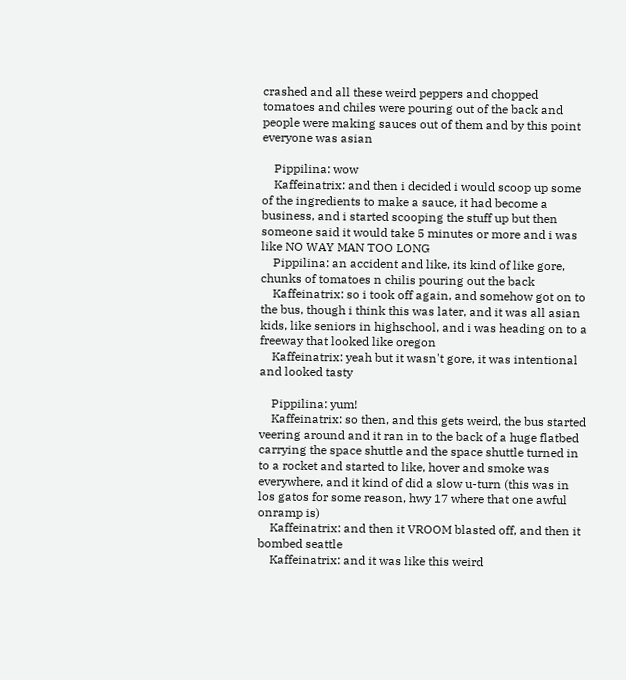crashed and all these weird peppers and chopped tomatoes and chiles were pouring out of the back and people were making sauces out of them and by this point everyone was asian

    Pippilina: wow
    Kaffeinatrix: and then i decided i would scoop up some of the ingredients to make a sauce, it had become a business, and i started scooping the stuff up but then someone said it would take 5 minutes or more and i was like NO WAY MAN TOO LONG
    Pippilina: an accident and like, its kind of like gore, chunks of tomatoes n chilis pouring out the back
    Kaffeinatrix: so i took off again, and somehow got on to the bus, though i think this was later, and it was all asian kids, like seniors in highschool, and i was heading on to a freeway that looked like oregon
    Kaffeinatrix: yeah but it wasn't gore, it was intentional and looked tasty

    Pippilina: yum!
    Kaffeinatrix: so then, and this gets weird, the bus started veering around and it ran in to the back of a huge flatbed carrying the space shuttle and the space shuttle turned in to a rocket and started to like, hover and smoke was everywhere, and it kind of did a slow u-turn (this was in los gatos for some reason, hwy 17 where that one awful onramp is)
    Kaffeinatrix: and then it VROOM blasted off, and then it bombed seattle
    Kaffeinatrix: and it was like this weird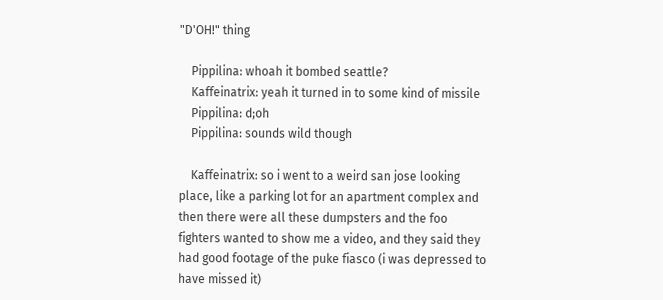"D'OH!" thing

    Pippilina: whoah it bombed seattle?
    Kaffeinatrix: yeah it turned in to some kind of missile
    Pippilina: d;oh
    Pippilina: sounds wild though

    Kaffeinatrix: so i went to a weird san jose looking place, like a parking lot for an apartment complex and then there were all these dumpsters and the foo fighters wanted to show me a video, and they said they had good footage of the puke fiasco (i was depressed to have missed it)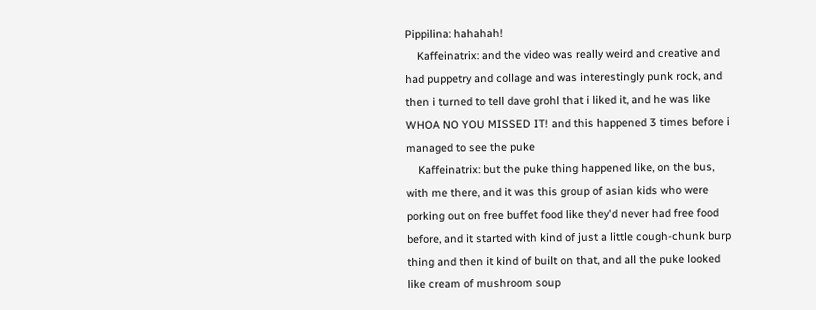Pippilina: hahahah!
    Kaffeinatrix: and the video was really weird and creative and had puppetry and collage and was interestingly punk rock, and then i turned to tell dave grohl that i liked it, and he was like WHOA NO YOU MISSED IT! and this happened 3 times before i managed to see the puke
    Kaffeinatrix: but the puke thing happened like, on the bus, with me there, and it was this group of asian kids who were porking out on free buffet food like they'd never had free food before, and it started with kind of just a little cough-chunk burp thing and then it kind of built on that, and all the puke looked like cream of mushroom soup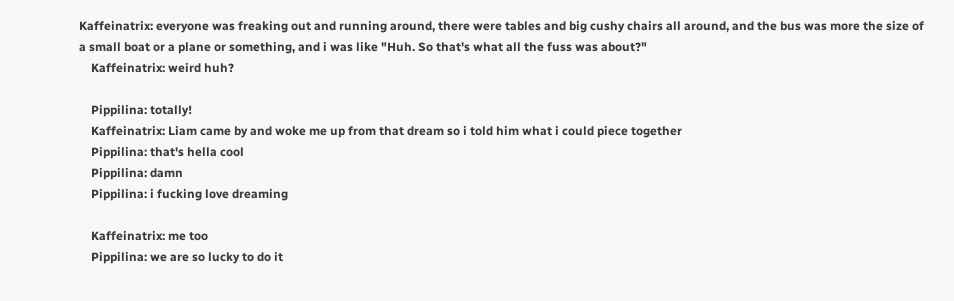Kaffeinatrix: everyone was freaking out and running around, there were tables and big cushy chairs all around, and the bus was more the size of a small boat or a plane or something, and i was like "Huh. So that's what all the fuss was about?"
    Kaffeinatrix: weird huh?

    Pippilina: totally!
    Kaffeinatrix: Liam came by and woke me up from that dream so i told him what i could piece together
    Pippilina: that's hella cool
    Pippilina: damn
    Pippilina: i fucking love dreaming

    Kaffeinatrix: me too
    Pippilina: we are so lucky to do it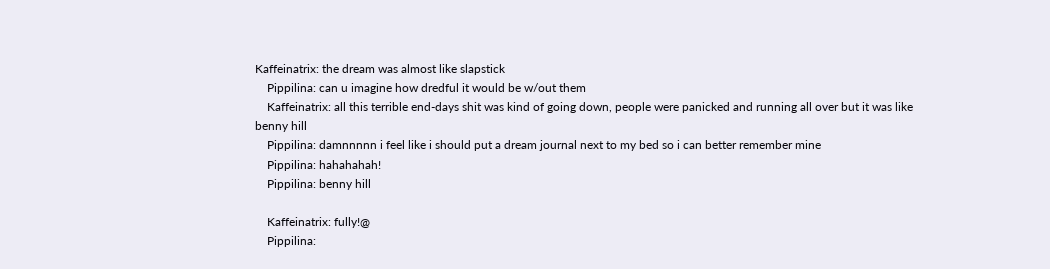Kaffeinatrix: the dream was almost like slapstick
    Pippilina: can u imagine how dredful it would be w/out them
    Kaffeinatrix: all this terrible end-days shit was kind of going down, people were panicked and running all over but it was like benny hill
    Pippilina: damnnnnn i feel like i should put a dream journal next to my bed so i can better remember mine
    Pippilina: hahahahah!
    Pippilina: benny hill

    Kaffeinatrix: fully!@
    Pippilina: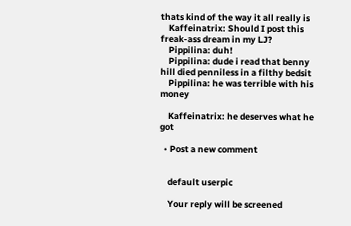thats kind of the way it all really is
    Kaffeinatrix: Should I post this freak-ass dream in my LJ?
    Pippilina: duh!
    Pippilina: dude i read that benny hill died penniless in a filthy bedsit
    Pippilina: he was terrible with his money

    Kaffeinatrix: he deserves what he got

  • Post a new comment


    default userpic

    Your reply will be screened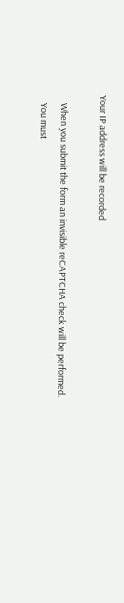Your IP address will be recorded

    When you submit the form an invisible reCAPTCHA check will be performed.
    You must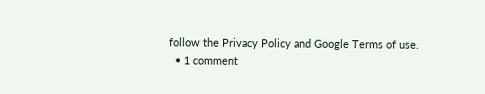follow the Privacy Policy and Google Terms of use.
  • 1 comment